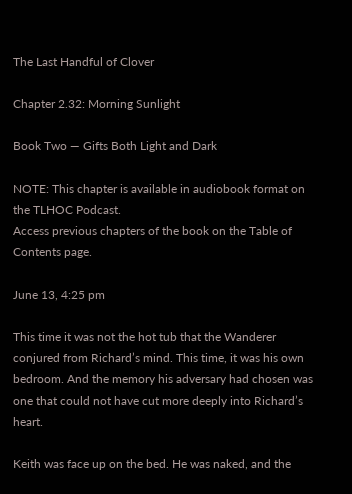The Last Handful of Clover

Chapter 2.32: Morning Sunlight

Book Two — Gifts Both Light and Dark

NOTE: This chapter is available in audiobook format on the TLHOC Podcast.
Access previous chapters of the book on the Table of Contents page.

June 13, 4:25 pm

This time it was not the hot tub that the Wanderer conjured from Richard’s mind. This time, it was his own bedroom. And the memory his adversary had chosen was one that could not have cut more deeply into Richard’s heart.

Keith was face up on the bed. He was naked, and the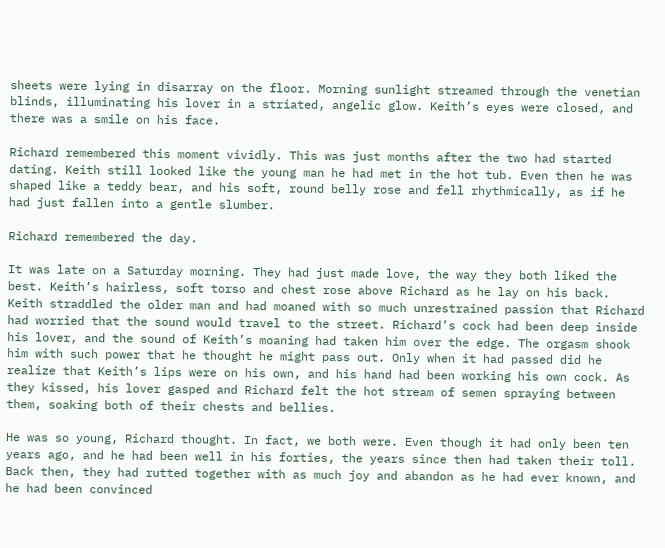sheets were lying in disarray on the floor. Morning sunlight streamed through the venetian blinds, illuminating his lover in a striated, angelic glow. Keith’s eyes were closed, and there was a smile on his face.

Richard remembered this moment vividly. This was just months after the two had started dating. Keith still looked like the young man he had met in the hot tub. Even then he was shaped like a teddy bear, and his soft, round belly rose and fell rhythmically, as if he had just fallen into a gentle slumber.

Richard remembered the day.

It was late on a Saturday morning. They had just made love, the way they both liked the best. Keith’s hairless, soft torso and chest rose above Richard as he lay on his back. Keith straddled the older man and had moaned with so much unrestrained passion that Richard had worried that the sound would travel to the street. Richard’s cock had been deep inside his lover, and the sound of Keith’s moaning had taken him over the edge. The orgasm shook him with such power that he thought he might pass out. Only when it had passed did he realize that Keith’s lips were on his own, and his hand had been working his own cock. As they kissed, his lover gasped and Richard felt the hot stream of semen spraying between them, soaking both of their chests and bellies.

He was so young, Richard thought. In fact, we both were. Even though it had only been ten years ago, and he had been well in his forties, the years since then had taken their toll. Back then, they had rutted together with as much joy and abandon as he had ever known, and he had been convinced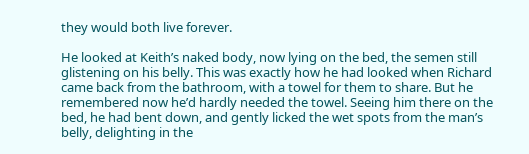they would both live forever.

He looked at Keith’s naked body, now lying on the bed, the semen still glistening on his belly. This was exactly how he had looked when Richard came back from the bathroom, with a towel for them to share. But he remembered now he’d hardly needed the towel. Seeing him there on the bed, he had bent down, and gently licked the wet spots from the man’s belly, delighting in the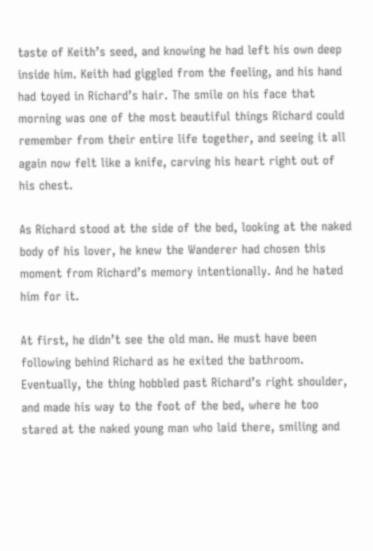taste of Keith’s seed, and knowing he had left his own deep inside him. Keith had giggled from the feeling, and his hand had toyed in Richard’s hair. The smile on his face that morning was one of the most beautiful things Richard could remember from their entire life together, and seeing it all again now felt like a knife, carving his heart right out of his chest.

As Richard stood at the side of the bed, looking at the naked body of his lover, he knew the Wanderer had chosen this moment from Richard’s memory intentionally. And he hated him for it.

At first, he didn’t see the old man. He must have been following behind Richard as he exited the bathroom. Eventually, the thing hobbled past Richard’s right shoulder, and made his way to the foot of the bed, where he too stared at the naked young man who laid there, smiling and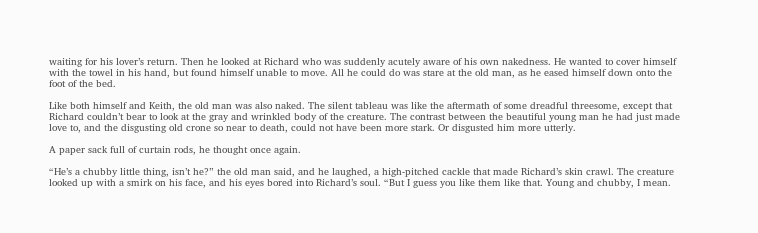waiting for his lover’s return. Then he looked at Richard who was suddenly acutely aware of his own nakedness. He wanted to cover himself with the towel in his hand, but found himself unable to move. All he could do was stare at the old man, as he eased himself down onto the foot of the bed.

Like both himself and Keith, the old man was also naked. The silent tableau was like the aftermath of some dreadful threesome, except that Richard couldn’t bear to look at the gray and wrinkled body of the creature. The contrast between the beautiful young man he had just made love to, and the disgusting old crone so near to death, could not have been more stark. Or disgusted him more utterly.

A paper sack full of curtain rods, he thought once again.

“He’s a chubby little thing, isn’t he?” the old man said, and he laughed, a high-pitched cackle that made Richard’s skin crawl. The creature looked up with a smirk on his face, and his eyes bored into Richard’s soul. “But I guess you like them like that. Young and chubby, I mean.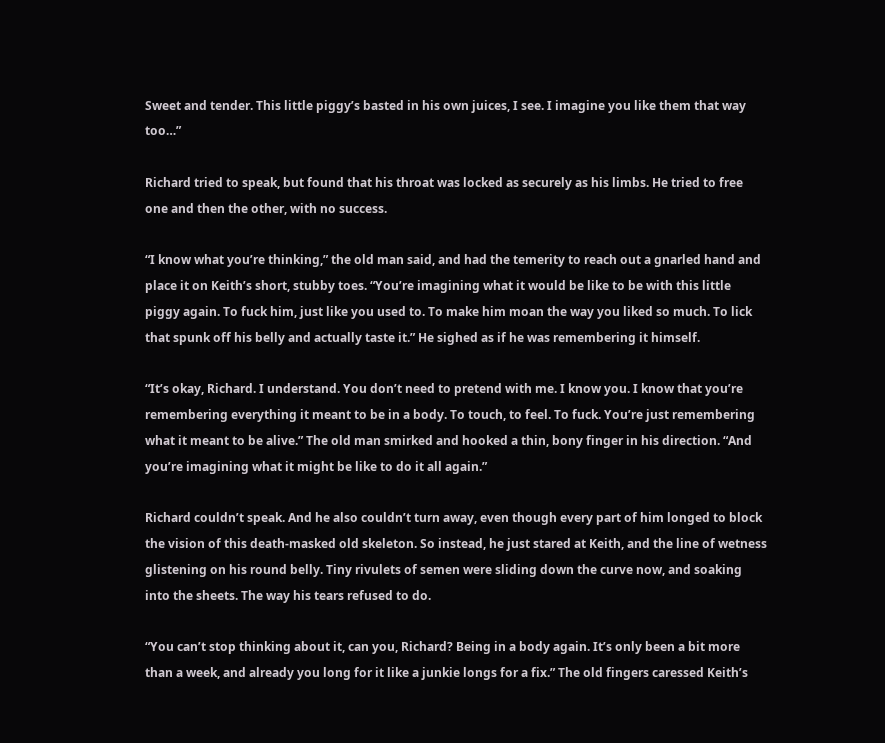Sweet and tender. This little piggy’s basted in his own juices, I see. I imagine you like them that way too…”

Richard tried to speak, but found that his throat was locked as securely as his limbs. He tried to free one and then the other, with no success.

“I know what you’re thinking,” the old man said, and had the temerity to reach out a gnarled hand and place it on Keith’s short, stubby toes. “You’re imagining what it would be like to be with this little piggy again. To fuck him, just like you used to. To make him moan the way you liked so much. To lick that spunk off his belly and actually taste it.” He sighed as if he was remembering it himself.

“It’s okay, Richard. I understand. You don’t need to pretend with me. I know you. I know that you’re remembering everything it meant to be in a body. To touch, to feel. To fuck. You’re just remembering what it meant to be alive.” The old man smirked and hooked a thin, bony finger in his direction. “And you’re imagining what it might be like to do it all again.”

Richard couldn’t speak. And he also couldn’t turn away, even though every part of him longed to block the vision of this death-masked old skeleton. So instead, he just stared at Keith, and the line of wetness glistening on his round belly. Tiny rivulets of semen were sliding down the curve now, and soaking into the sheets. The way his tears refused to do.

“You can’t stop thinking about it, can you, Richard? Being in a body again. It’s only been a bit more than a week, and already you long for it like a junkie longs for a fix.” The old fingers caressed Keith’s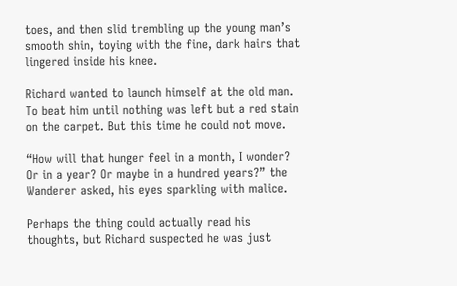toes, and then slid trembling up the young man’s smooth shin, toying with the fine, dark hairs that lingered inside his knee.

Richard wanted to launch himself at the old man. To beat him until nothing was left but a red stain on the carpet. But this time he could not move.

“How will that hunger feel in a month, I wonder? Or in a year? Or maybe in a hundred years?” the Wanderer asked, his eyes sparkling with malice.

Perhaps the thing could actually read his thoughts, but Richard suspected he was just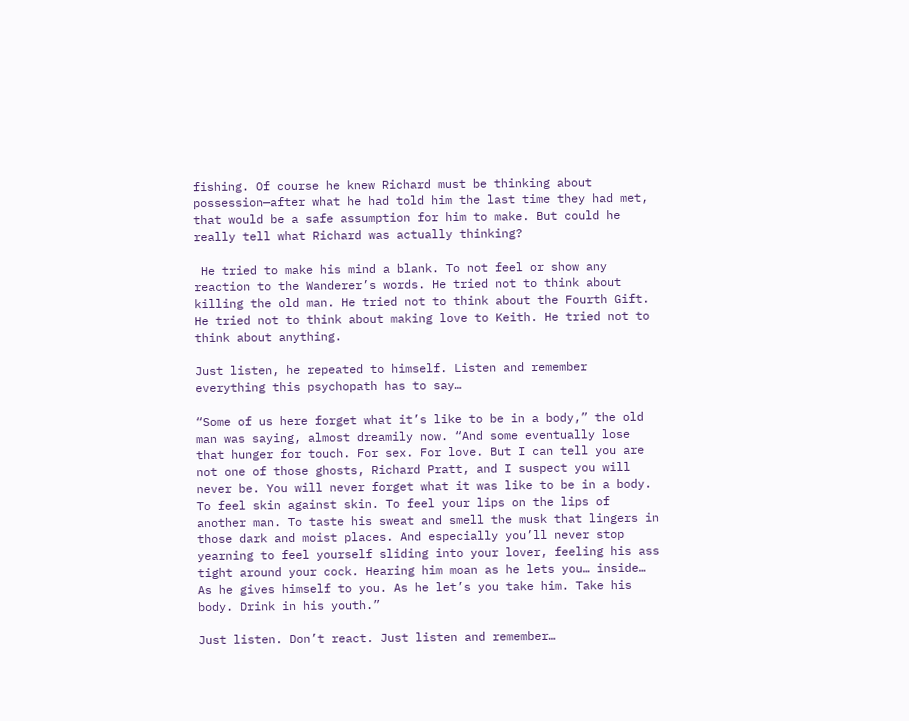fishing. Of course he knew Richard must be thinking about possession—after what he had told him the last time they had met, that would be a safe assumption for him to make. But could he really tell what Richard was actually thinking?

 He tried to make his mind a blank. To not feel or show any reaction to the Wanderer’s words. He tried not to think about killing the old man. He tried not to think about the Fourth Gift. He tried not to think about making love to Keith. He tried not to think about anything.

Just listen, he repeated to himself. Listen and remember everything this psychopath has to say…

“Some of us here forget what it’s like to be in a body,” the old man was saying, almost dreamily now. “And some eventually lose that hunger for touch. For sex. For love. But I can tell you are not one of those ghosts, Richard Pratt, and I suspect you will never be. You will never forget what it was like to be in a body. To feel skin against skin. To feel your lips on the lips of another man. To taste his sweat and smell the musk that lingers in those dark and moist places. And especially you’ll never stop yearning to feel yourself sliding into your lover, feeling his ass tight around your cock. Hearing him moan as he lets you… inside… As he gives himself to you. As he let’s you take him. Take his body. Drink in his youth.”

Just listen. Don’t react. Just listen and remember…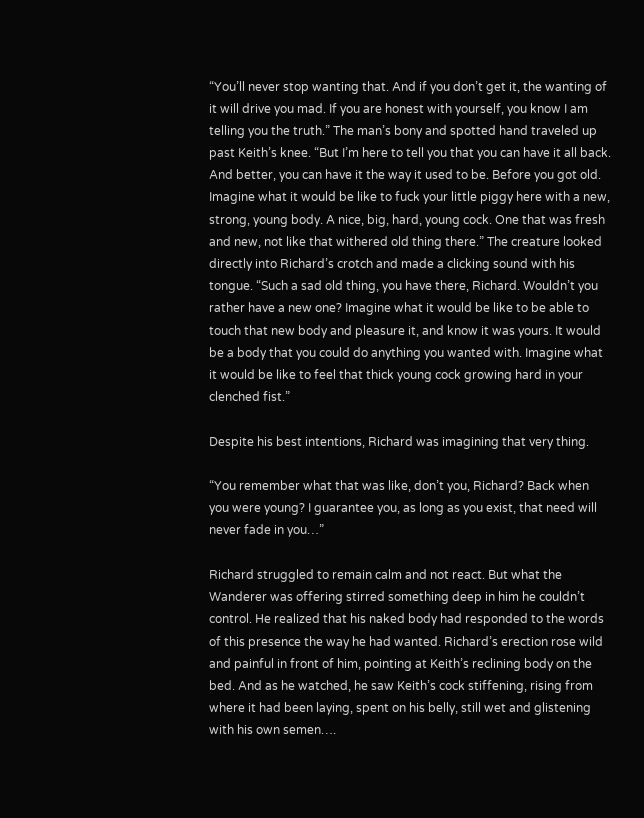“You’ll never stop wanting that. And if you don’t get it, the wanting of it will drive you mad. If you are honest with yourself, you know I am telling you the truth.” The man’s bony and spotted hand traveled up past Keith’s knee. “But I’m here to tell you that you can have it all back. And better, you can have it the way it used to be. Before you got old. Imagine what it would be like to fuck your little piggy here with a new, strong, young body. A nice, big, hard, young cock. One that was fresh and new, not like that withered old thing there.” The creature looked directly into Richard’s crotch and made a clicking sound with his tongue. “Such a sad old thing, you have there, Richard. Wouldn’t you rather have a new one? Imagine what it would be like to be able to touch that new body and pleasure it, and know it was yours. It would be a body that you could do anything you wanted with. Imagine what it would be like to feel that thick young cock growing hard in your clenched fist.”

Despite his best intentions, Richard was imagining that very thing.

“You remember what that was like, don’t you, Richard? Back when you were young? I guarantee you, as long as you exist, that need will never fade in you…”

Richard struggled to remain calm and not react. But what the Wanderer was offering stirred something deep in him he couldn’t control. He realized that his naked body had responded to the words of this presence the way he had wanted. Richard’s erection rose wild and painful in front of him, pointing at Keith’s reclining body on the bed. And as he watched, he saw Keith’s cock stiffening, rising from where it had been laying, spent on his belly, still wet and glistening with his own semen….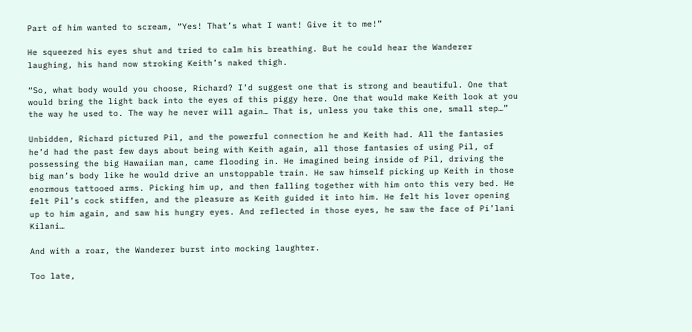Part of him wanted to scream, “Yes! That’s what I want! Give it to me!”

He squeezed his eyes shut and tried to calm his breathing. But he could hear the Wanderer laughing, his hand now stroking Keith’s naked thigh.

“So, what body would you choose, Richard? I’d suggest one that is strong and beautiful. One that would bring the light back into the eyes of this piggy here. One that would make Keith look at you the way he used to. The way he never will again… That is, unless you take this one, small step…”

Unbidden, Richard pictured Pil, and the powerful connection he and Keith had. All the fantasies he’d had the past few days about being with Keith again, all those fantasies of using Pil, of possessing the big Hawaiian man, came flooding in. He imagined being inside of Pil, driving the big man’s body like he would drive an unstoppable train. He saw himself picking up Keith in those enormous tattooed arms. Picking him up, and then falling together with him onto this very bed. He felt Pil’s cock stiffen, and the pleasure as Keith guided it into him. He felt his lover opening up to him again, and saw his hungry eyes. And reflected in those eyes, he saw the face of Pi’lani Kilani…

And with a roar, the Wanderer burst into mocking laughter.

Too late,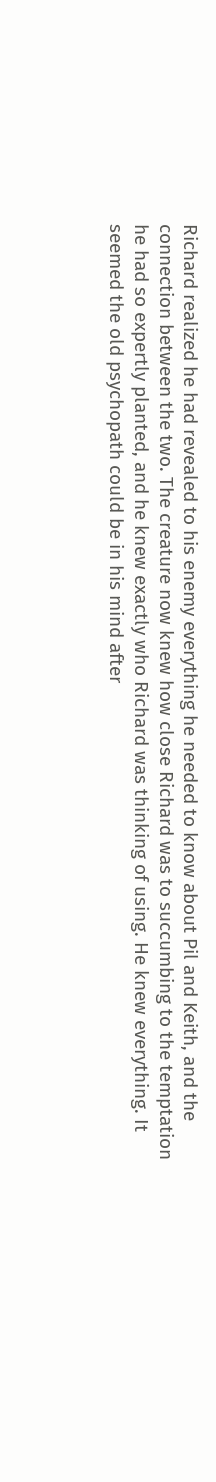Richard realized he had revealed to his enemy everything he needed to know about Pil and Keith, and the connection between the two. The creature now knew how close Richard was to succumbing to the temptation he had so expertly planted, and he knew exactly who Richard was thinking of using. He knew everything. It seemed the old psychopath could be in his mind after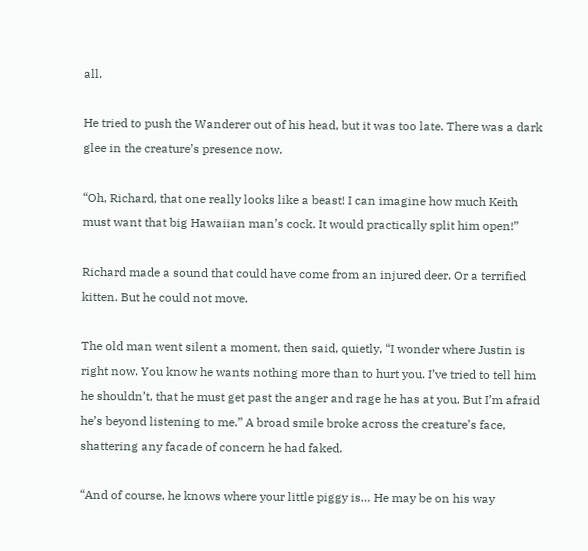all.

He tried to push the Wanderer out of his head, but it was too late. There was a dark glee in the creature’s presence now.

“Oh, Richard, that one really looks like a beast! I can imagine how much Keith must want that big Hawaiian man’s cock. It would practically split him open!”

Richard made a sound that could have come from an injured deer. Or a terrified kitten. But he could not move.

The old man went silent a moment, then said, quietly, “I wonder where Justin is right now. You know he wants nothing more than to hurt you. I’ve tried to tell him he shouldn’t, that he must get past the anger and rage he has at you. But I’m afraid he’s beyond listening to me.” A broad smile broke across the creature’s face, shattering any facade of concern he had faked.

“And of course, he knows where your little piggy is… He may be on his way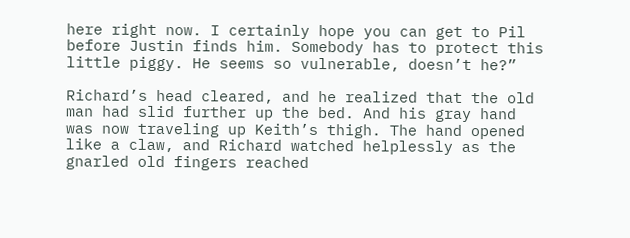here right now. I certainly hope you can get to Pil before Justin finds him. Somebody has to protect this little piggy. He seems so vulnerable, doesn’t he?”

Richard’s head cleared, and he realized that the old man had slid further up the bed. And his gray hand was now traveling up Keith’s thigh. The hand opened like a claw, and Richard watched helplessly as the gnarled old fingers reached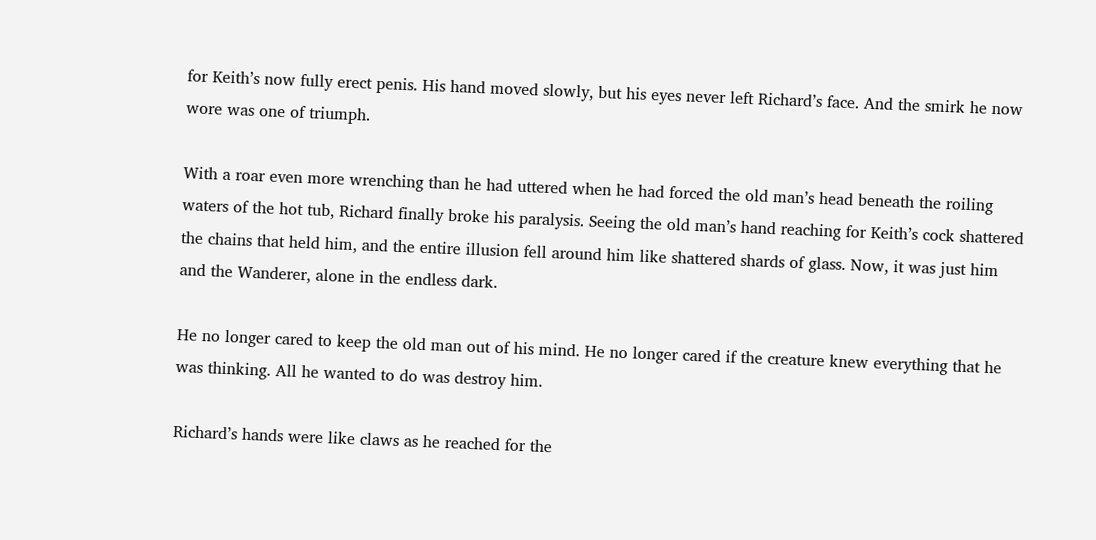for Keith’s now fully erect penis. His hand moved slowly, but his eyes never left Richard’s face. And the smirk he now wore was one of triumph.

With a roar even more wrenching than he had uttered when he had forced the old man’s head beneath the roiling waters of the hot tub, Richard finally broke his paralysis. Seeing the old man’s hand reaching for Keith’s cock shattered the chains that held him, and the entire illusion fell around him like shattered shards of glass. Now, it was just him and the Wanderer, alone in the endless dark.

He no longer cared to keep the old man out of his mind. He no longer cared if the creature knew everything that he was thinking. All he wanted to do was destroy him.

Richard’s hands were like claws as he reached for the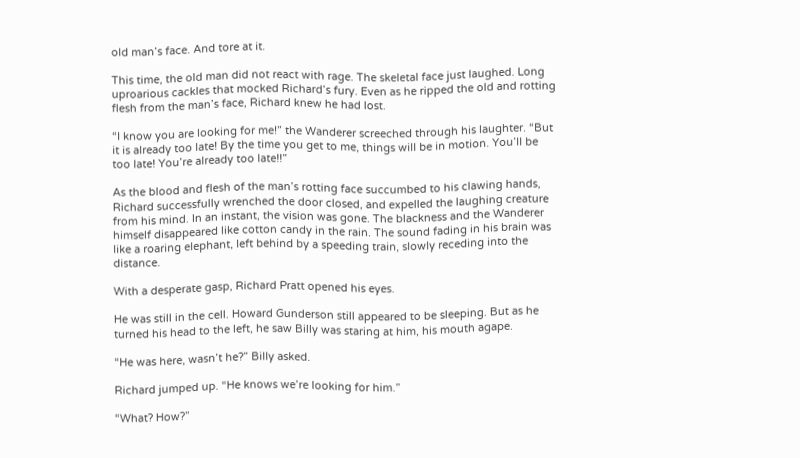old man’s face. And tore at it.

This time, the old man did not react with rage. The skeletal face just laughed. Long uproarious cackles that mocked Richard’s fury. Even as he ripped the old and rotting flesh from the man’s face, Richard knew he had lost.

“I know you are looking for me!” the Wanderer screeched through his laughter. “But it is already too late! By the time you get to me, things will be in motion. You’ll be too late! You’re already too late!!”

As the blood and flesh of the man’s rotting face succumbed to his clawing hands, Richard successfully wrenched the door closed, and expelled the laughing creature from his mind. In an instant, the vision was gone. The blackness and the Wanderer himself disappeared like cotton candy in the rain. The sound fading in his brain was like a roaring elephant, left behind by a speeding train, slowly receding into the distance.

With a desperate gasp, Richard Pratt opened his eyes.

He was still in the cell. Howard Gunderson still appeared to be sleeping. But as he turned his head to the left, he saw Billy was staring at him, his mouth agape.

“He was here, wasn’t he?” Billy asked.

Richard jumped up. “He knows we’re looking for him.”

“What? How?”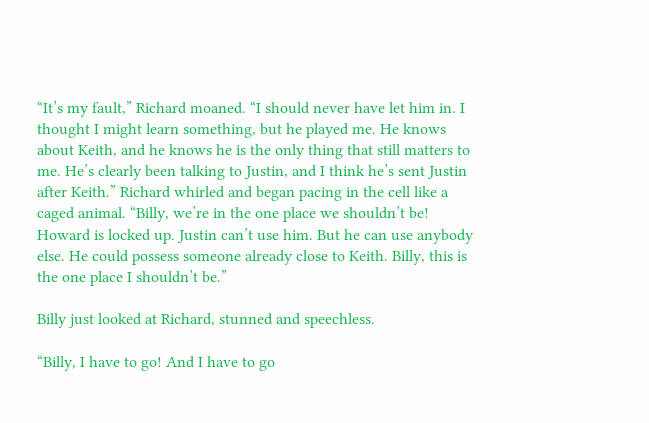“It’s my fault,” Richard moaned. “I should never have let him in. I thought I might learn something, but he played me. He knows about Keith, and he knows he is the only thing that still matters to me. He’s clearly been talking to Justin, and I think he’s sent Justin after Keith.” Richard whirled and began pacing in the cell like a caged animal. “Billy, we’re in the one place we shouldn’t be! Howard is locked up. Justin can’t use him. But he can use anybody else. He could possess someone already close to Keith. Billy, this is the one place I shouldn’t be.”

Billy just looked at Richard, stunned and speechless.

“Billy, I have to go! And I have to go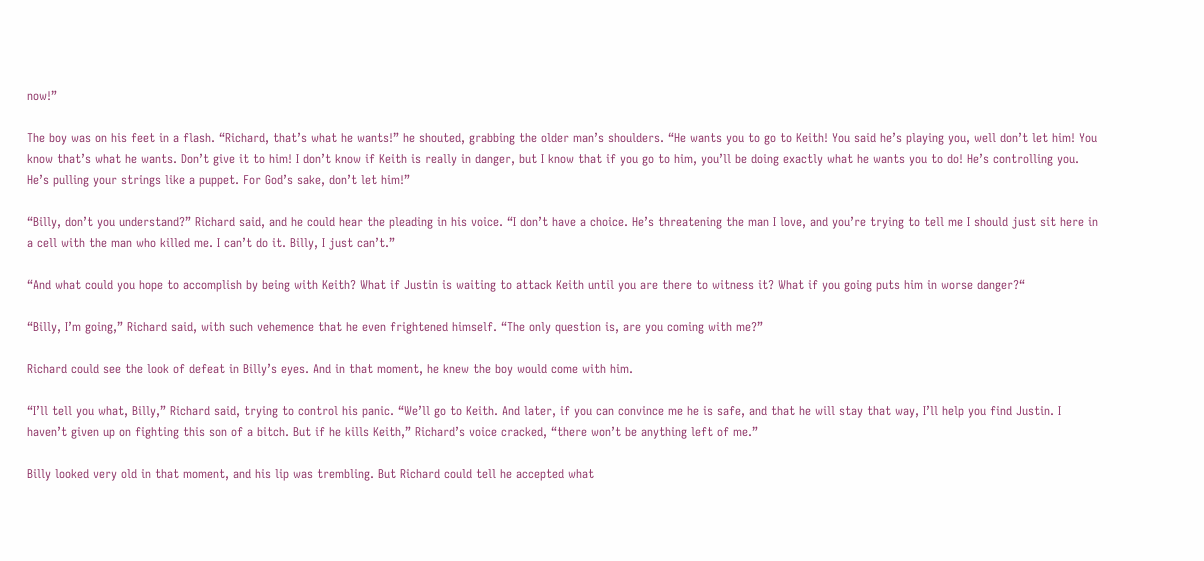now!”

The boy was on his feet in a flash. “Richard, that’s what he wants!” he shouted, grabbing the older man’s shoulders. “He wants you to go to Keith! You said he’s playing you, well don’t let him! You know that’s what he wants. Don’t give it to him! I don’t know if Keith is really in danger, but I know that if you go to him, you’ll be doing exactly what he wants you to do! He’s controlling you. He’s pulling your strings like a puppet. For God’s sake, don’t let him!”

“Billy, don’t you understand?” Richard said, and he could hear the pleading in his voice. “I don’t have a choice. He’s threatening the man I love, and you’re trying to tell me I should just sit here in a cell with the man who killed me. I can’t do it. Billy, I just can’t.”

“And what could you hope to accomplish by being with Keith? What if Justin is waiting to attack Keith until you are there to witness it? What if you going puts him in worse danger?“

“Billy, I’m going,” Richard said, with such vehemence that he even frightened himself. “The only question is, are you coming with me?”

Richard could see the look of defeat in Billy’s eyes. And in that moment, he knew the boy would come with him.

“I’ll tell you what, Billy,” Richard said, trying to control his panic. “We’ll go to Keith. And later, if you can convince me he is safe, and that he will stay that way, I’ll help you find Justin. I haven’t given up on fighting this son of a bitch. But if he kills Keith,” Richard’s voice cracked, “there won’t be anything left of me.”

Billy looked very old in that moment, and his lip was trembling. But Richard could tell he accepted what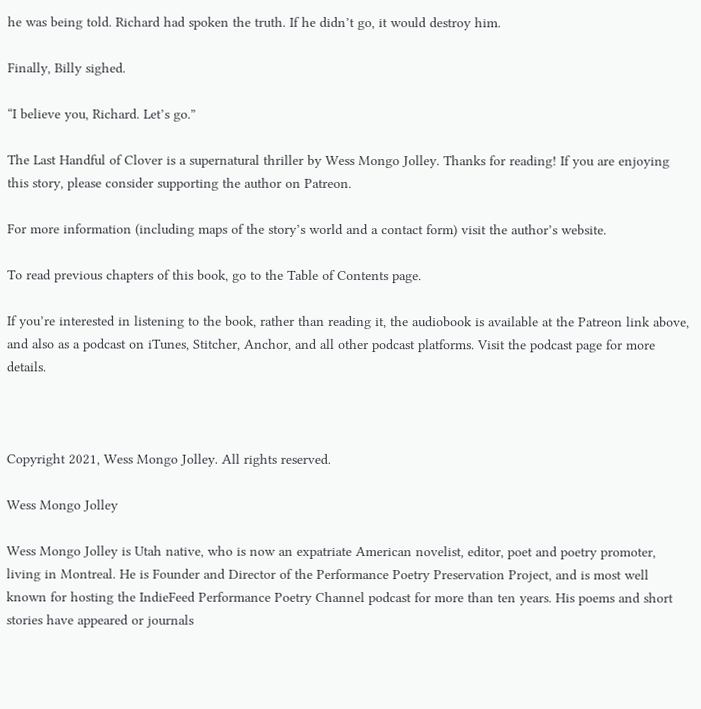he was being told. Richard had spoken the truth. If he didn’t go, it would destroy him.

Finally, Billy sighed.

“I believe you, Richard. Let’s go.”

The Last Handful of Clover is a supernatural thriller by Wess Mongo Jolley. Thanks for reading! If you are enjoying this story, please consider supporting the author on Patreon.

For more information (including maps of the story’s world and a contact form) visit the author’s website.

To read previous chapters of this book, go to the Table of Contents page.

If you’re interested in listening to the book, rather than reading it, the audiobook is available at the Patreon link above, and also as a podcast on iTunes, Stitcher, Anchor, and all other podcast platforms. Visit the podcast page for more details.



Copyright 2021, Wess Mongo Jolley. All rights reserved.

Wess Mongo Jolley

Wess Mongo Jolley is Utah native, who is now an expatriate American novelist, editor, poet and poetry promoter, living in Montreal. He is Founder and Director of the Performance Poetry Preservation Project, and is most well known for hosting the IndieFeed Performance Poetry Channel podcast for more than ten years. His poems and short stories have appeared or journals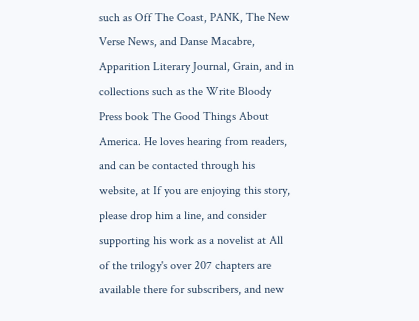such as Off The Coast, PANK, The New Verse News, and Danse Macabre, Apparition Literary Journal, Grain, and in collections such as the Write Bloody Press book The Good Things About America. He loves hearing from readers, and can be contacted through his website, at If you are enjoying this story, please drop him a line, and consider supporting his work as a novelist at All of the trilogy's over 207 chapters are available there for subscribers, and new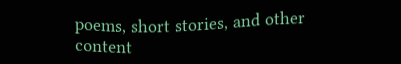poems, short stories, and other content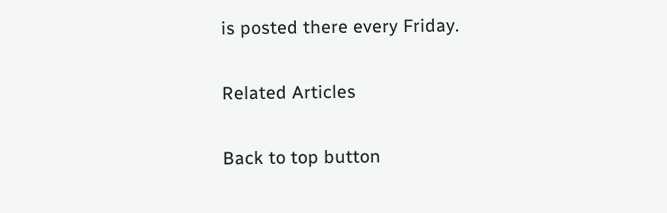is posted there every Friday.

Related Articles

Back to top button